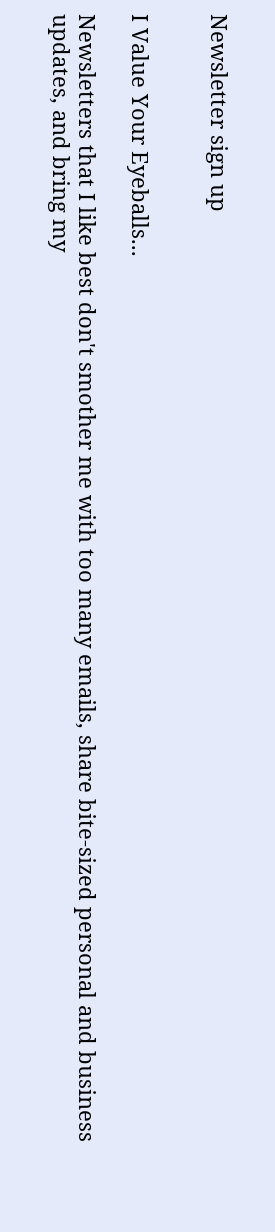Newsletter sign up


I Value Your Eyeballs...

Newsletters that I like best don't smother me with too many emails, share bite-sized personal and business updates, and bring my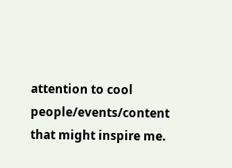attention to cool people/events/content that might inspire me.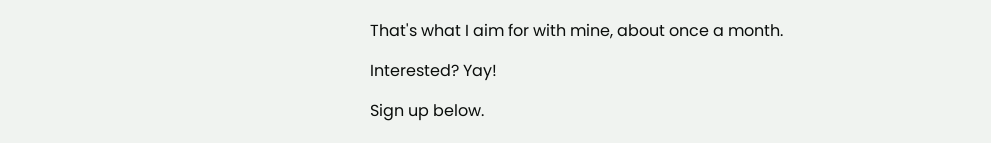That's what I aim for with mine, about once a month.

Interested? Yay!

Sign up below.